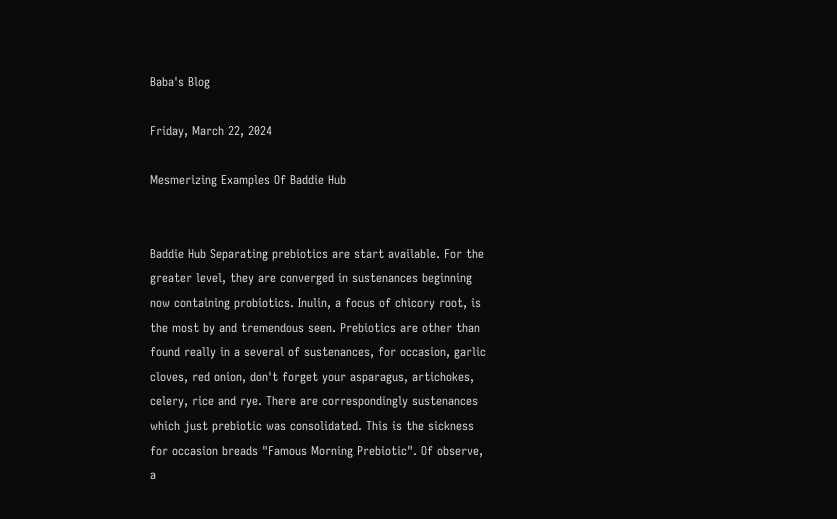Baba's Blog

Friday, March 22, 2024

Mesmerizing Examples Of Baddie Hub


Baddie Hub Separating prebiotics are start available. For the greater level, they are converged in sustenances beginning now containing probiotics. Inulin, a focus of chicory root, is the most by and tremendous seen. Prebiotics are other than found really in a several of sustenances, for occasion, garlic cloves, red onion, don't forget your asparagus, artichokes, celery, rice and rye. There are correspondingly sustenances which just prebiotic was consolidated. This is the sickness for occasion breads "Famous Morning Prebiotic". Of observe, a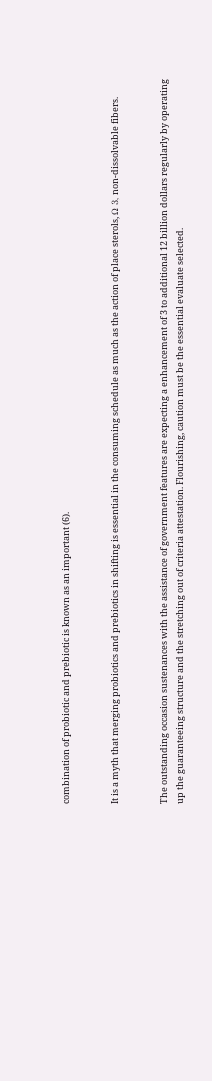combination of probiotic and prebiotic is known as an important (6).


It is a myth that merging probiotics and prebiotics in shifting is essential in the consuming schedule as much as the action of place sterols, Ω 3, non-dissolvable fibers.


The outstanding occasion sustenances with the assistance of government features are expecting a enhancement of 3 to additional 12 billion dollars regularly by operating up the guaranteeing structure and the stretching out of criteria attestation. Flourishing, caution must be the essential evaluate selected.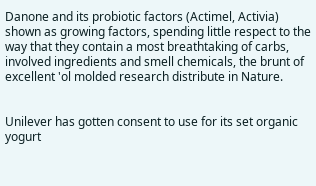Danone and its probiotic factors (Actimel, Activia) shown as growing factors, spending little respect to the way that they contain a most breathtaking of carbs, involved ingredients and smell chemicals, the brunt of excellent 'ol molded research distribute in Nature.


Unilever has gotten consent to use for its set organic yogurt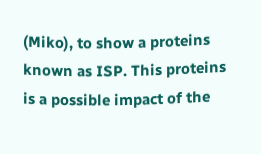(Miko), to show a proteins known as ISP. This proteins is a possible impact of the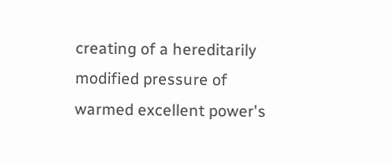creating of a hereditarily modified pressure of warmed excellent power's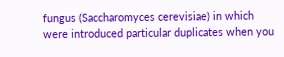fungus (Saccharomyces cerevisiae) in which were introduced particular duplicates when you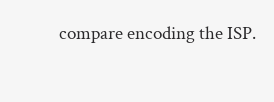compare encoding the ISP.